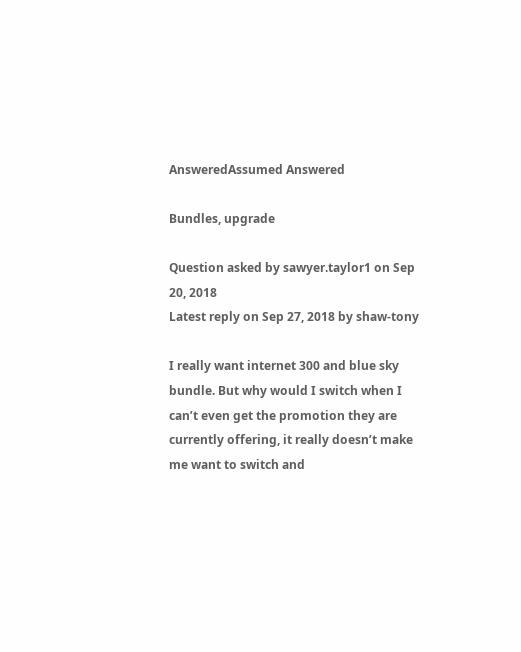AnsweredAssumed Answered

Bundles, upgrade

Question asked by sawyer.taylor1 on Sep 20, 2018
Latest reply on Sep 27, 2018 by shaw-tony

I really want internet 300 and blue sky bundle. But why would I switch when I can’t even get the promotion they are currently offering, it really doesn’t make me want to switch and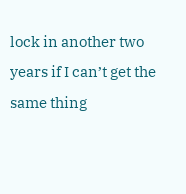lock in another two years if I can’t get the same thing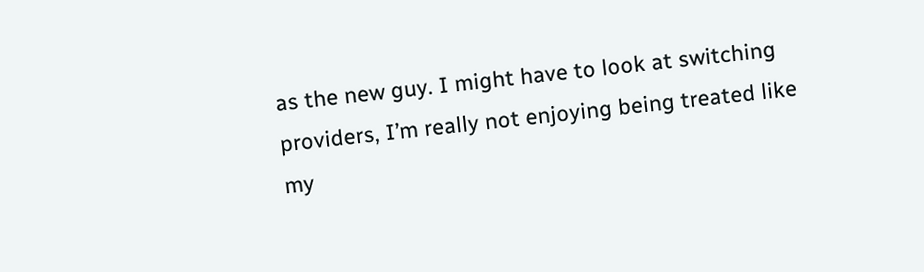as the new guy. I might have to look at switching providers, I’m really not enjoying being treated like my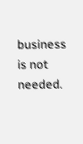business is not needed.